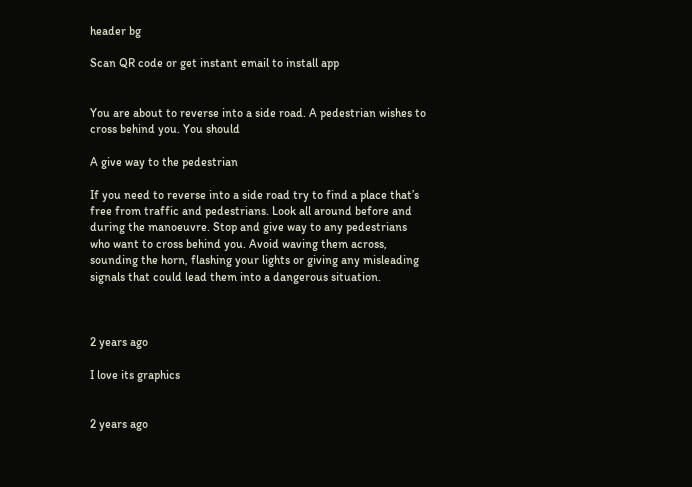header bg

Scan QR code or get instant email to install app


You are about to reverse into a side road. A pedestrian wishes to cross behind you. You should

A give way to the pedestrian

If you need to reverse into a side road try to find a place that’s free from traffic and pedestrians. Look all around before and during the manoeuvre. Stop and give way to any pedestrians who want to cross behind you. Avoid waving them across, sounding the horn, flashing your lights or giving any misleading signals that could lead them into a dangerous situation.



2 years ago

I love its graphics


2 years ago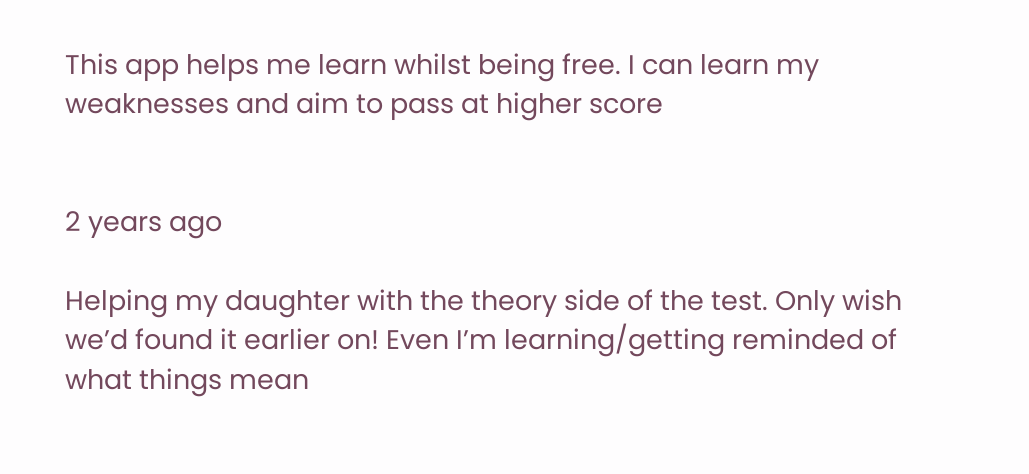This app helps me learn whilst being free. I can learn my weaknesses and aim to pass at higher score


2 years ago

Helping my daughter with the theory side of the test. Only wish we’d found it earlier on! Even I’m learning/getting reminded of what things mean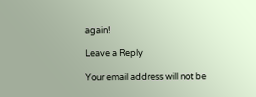again!

Leave a Reply

Your email address will not be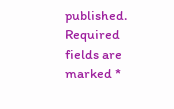published. Required fields are marked *